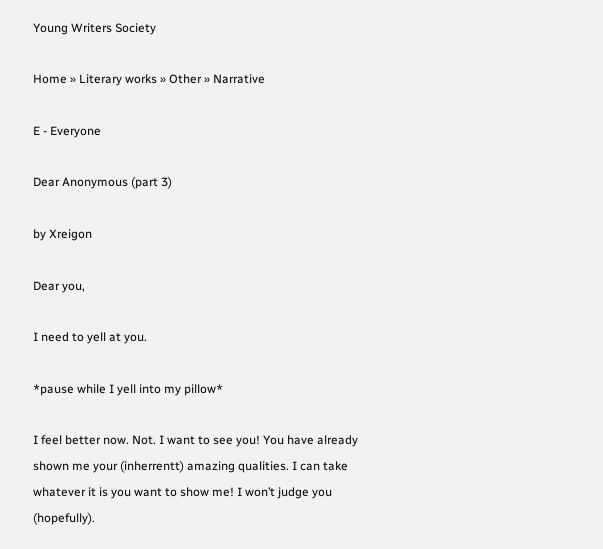Young Writers Society

Home » Literary works » Other » Narrative

E - Everyone

Dear Anonymous (part 3)

by Xreigon

Dear you,

I need to yell at you.

*pause while I yell into my pillow*

I feel better now. Not. I want to see you! You have already shown me your (inherrentt) amazing qualities. I can take whatever it is you want to show me! I won’t judge you (hopefully).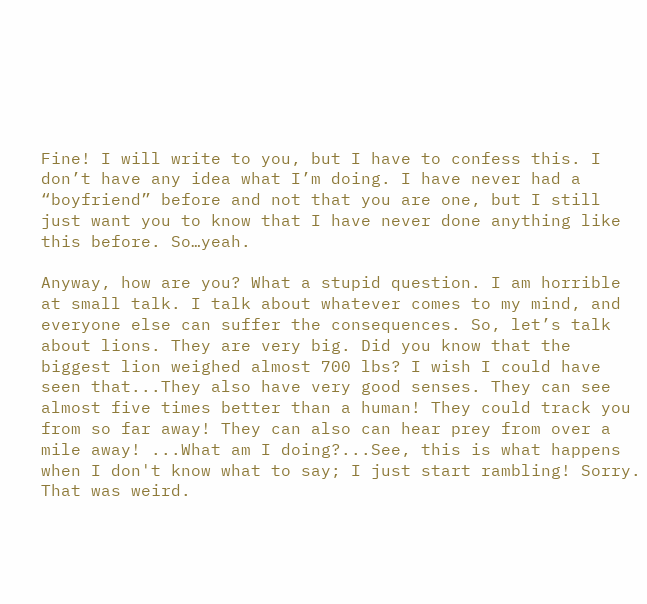Fine! I will write to you, but I have to confess this. I don’t have any idea what I’m doing. I have never had a “boyfriend” before and not that you are one, but I still just want you to know that I have never done anything like this before. So…yeah.

Anyway, how are you? What a stupid question. I am horrible at small talk. I talk about whatever comes to my mind, and everyone else can suffer the consequences. So, let’s talk about lions. They are very big. Did you know that the biggest lion weighed almost 700 lbs? I wish I could have seen that...They also have very good senses. They can see almost five times better than a human! They could track you from so far away! They can also can hear prey from over a mile away! ...What am I doing?...See, this is what happens when I don't know what to say; I just start rambling! Sorry. That was weird.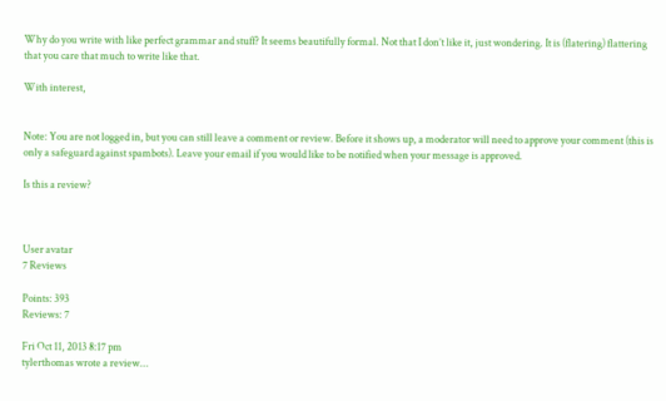Why do you write with like perfect grammar and stuff? It seems beautifully formal. Not that I don’t like it, just wondering. It is (flatering) flattering that you care that much to write like that.

With interest,


Note: You are not logged in, but you can still leave a comment or review. Before it shows up, a moderator will need to approve your comment (this is only a safeguard against spambots). Leave your email if you would like to be notified when your message is approved.

Is this a review?



User avatar
7 Reviews

Points: 393
Reviews: 7

Fri Oct 11, 2013 8:17 pm
tylerthomas wrote a review...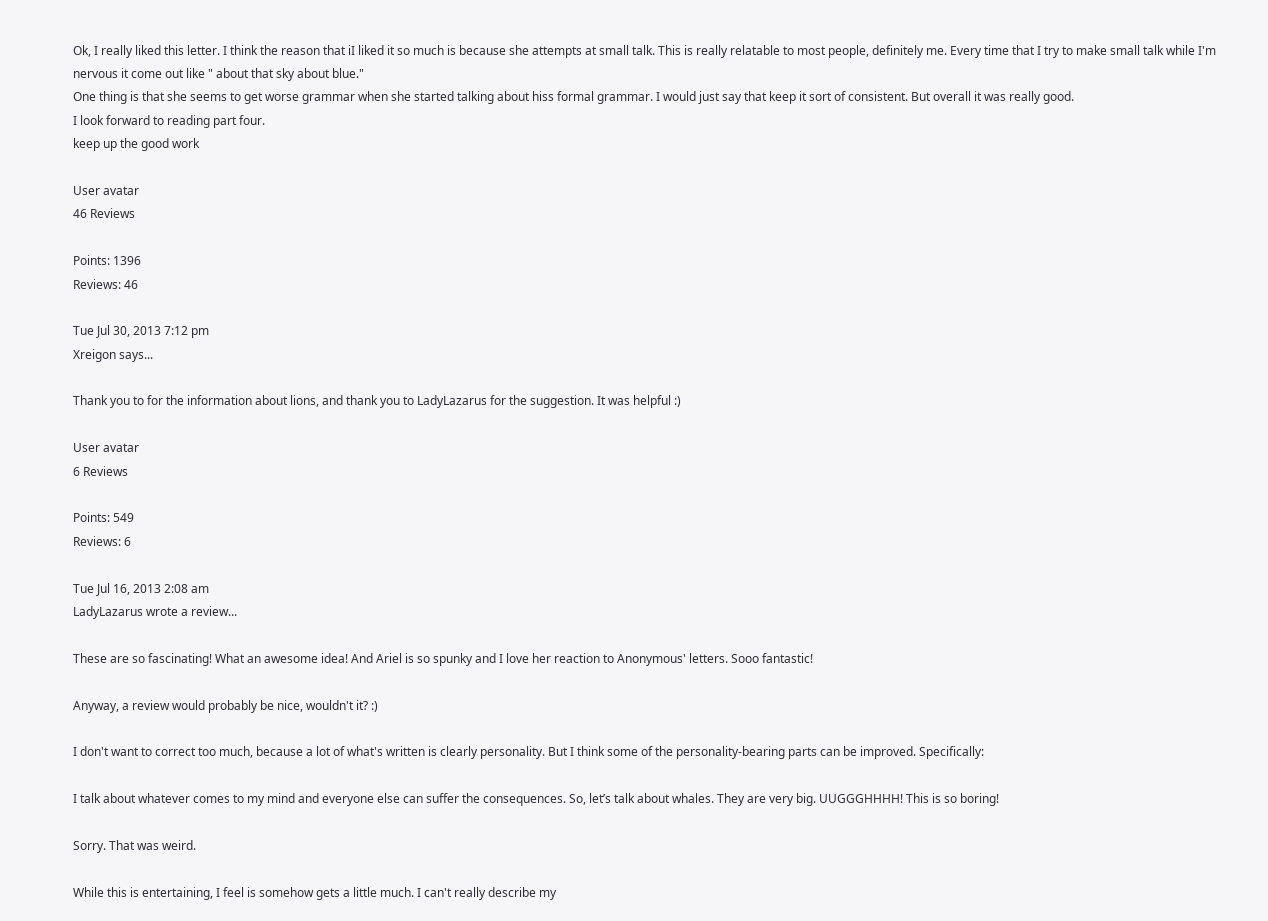Ok, I really liked this letter. I think the reason that iI liked it so much is because she attempts at small talk. This is really relatable to most people, definitely me. Every time that I try to make small talk while I'm nervous it come out like " about that sky about blue."
One thing is that she seems to get worse grammar when she started talking about hiss formal grammar. I would just say that keep it sort of consistent. But overall it was really good.
I look forward to reading part four.
keep up the good work

User avatar
46 Reviews

Points: 1396
Reviews: 46

Tue Jul 30, 2013 7:12 pm
Xreigon says...

Thank you to for the information about lions, and thank you to LadyLazarus for the suggestion. It was helpful :)

User avatar
6 Reviews

Points: 549
Reviews: 6

Tue Jul 16, 2013 2:08 am
LadyLazarus wrote a review...

These are so fascinating! What an awesome idea! And Ariel is so spunky and I love her reaction to Anonymous' letters. Sooo fantastic!

Anyway, a review would probably be nice, wouldn't it? :)

I don't want to correct too much, because a lot of what's written is clearly personality. But I think some of the personality-bearing parts can be improved. Specifically:

I talk about whatever comes to my mind and everyone else can suffer the consequences. So, let’s talk about whales. They are very big. UUGGGHHHH! This is so boring!

Sorry. That was weird.

While this is entertaining, I feel is somehow gets a little much. I can't really describe my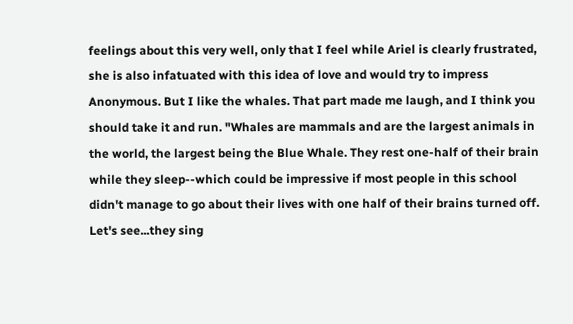feelings about this very well, only that I feel while Ariel is clearly frustrated, she is also infatuated with this idea of love and would try to impress Anonymous. But I like the whales. That part made me laugh, and I think you should take it and run. "Whales are mammals and are the largest animals in the world, the largest being the Blue Whale. They rest one-half of their brain while they sleep--which could be impressive if most people in this school didn't manage to go about their lives with one half of their brains turned off. Let's see...they sing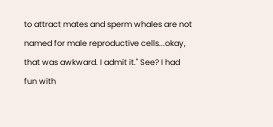to attract mates and sperm whales are not named for male reproductive cells...okay, that was awkward. I admit it." See? I had fun with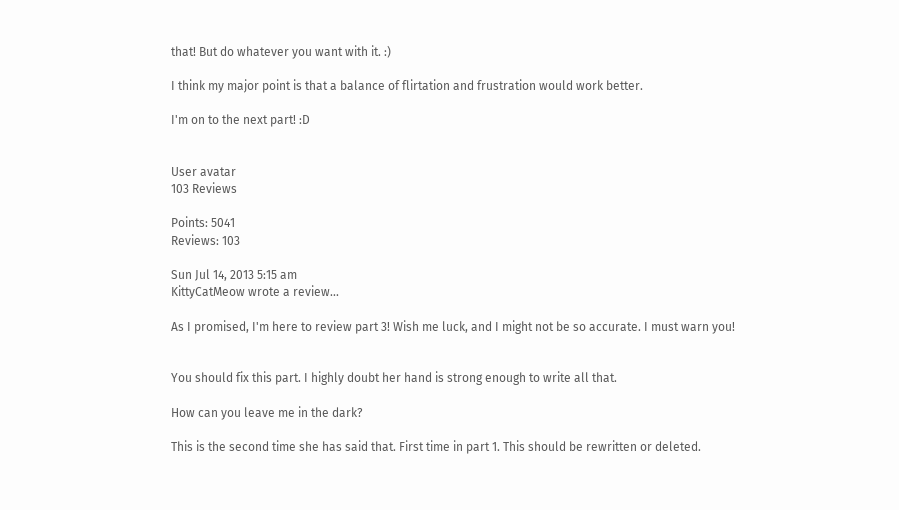that! But do whatever you want with it. :)

I think my major point is that a balance of flirtation and frustration would work better.

I'm on to the next part! :D


User avatar
103 Reviews

Points: 5041
Reviews: 103

Sun Jul 14, 2013 5:15 am
KittyCatMeow wrote a review...

As I promised, I'm here to review part 3! Wish me luck, and I might not be so accurate. I must warn you!


You should fix this part. I highly doubt her hand is strong enough to write all that.

How can you leave me in the dark?

This is the second time she has said that. First time in part 1. This should be rewritten or deleted.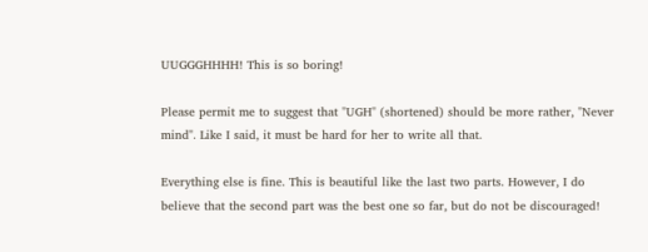UUGGGHHHH! This is so boring!

Please permit me to suggest that "UGH" (shortened) should be more rather, "Never mind". Like I said, it must be hard for her to write all that.

Everything else is fine. This is beautiful like the last two parts. However, I do believe that the second part was the best one so far, but do not be discouraged!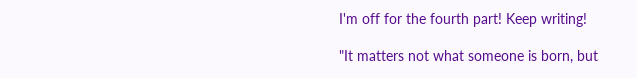I'm off for the fourth part! Keep writing!

"It matters not what someone is born, but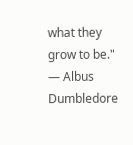what they grow to be."
— Albus Dumbledore